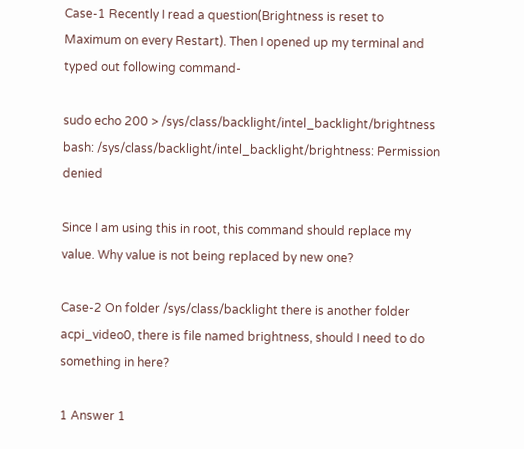Case-1 Recently I read a question(Brightness is reset to Maximum on every Restart). Then I opened up my terminal and typed out following command-

sudo echo 200 > /sys/class/backlight/intel_backlight/brightness
bash: /sys/class/backlight/intel_backlight/brightness: Permission denied

Since I am using this in root, this command should replace my value. Why value is not being replaced by new one?

Case-2 On folder /sys/class/backlight there is another folder acpi_video0, there is file named brightness, should I need to do something in here?

1 Answer 1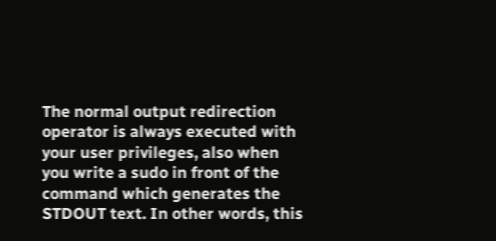The normal output redirection operator is always executed with your user privileges, also when you write a sudo in front of the command which generates the STDOUT text. In other words, this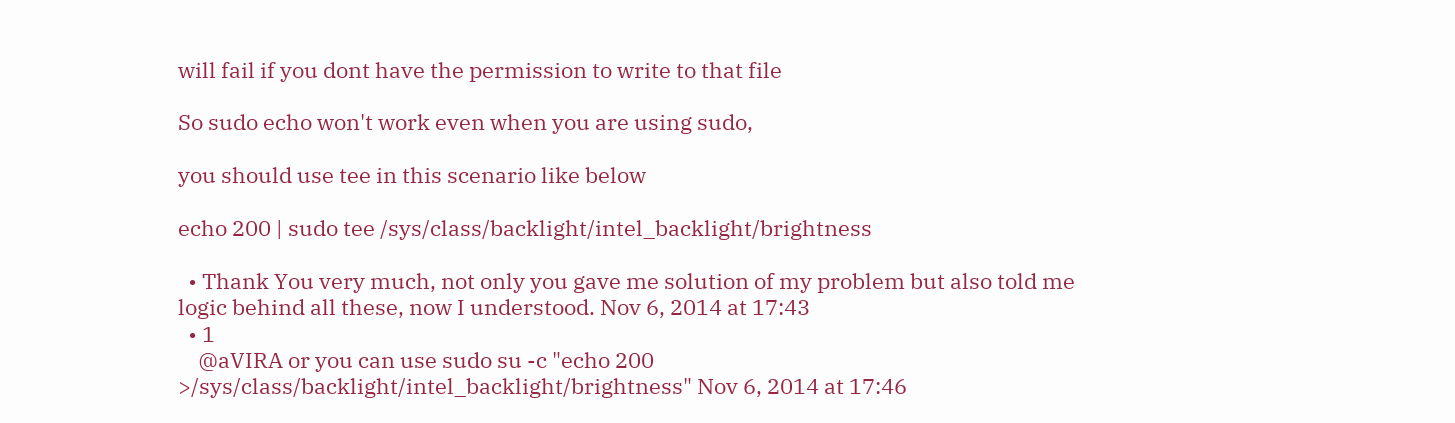will fail if you dont have the permission to write to that file

So sudo echo won't work even when you are using sudo,

you should use tee in this scenario like below

echo 200 | sudo tee /sys/class/backlight/intel_backlight/brightness

  • Thank You very much, not only you gave me solution of my problem but also told me logic behind all these, now I understood. Nov 6, 2014 at 17:43
  • 1
    @aVIRA or you can use sudo su -c "echo 200 >/sys/class/backlight/intel_backlight/brightness" Nov 6, 2014 at 17:46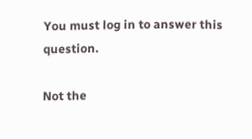You must log in to answer this question.

Not the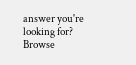answer you're looking for? Browse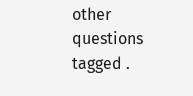other questions tagged .